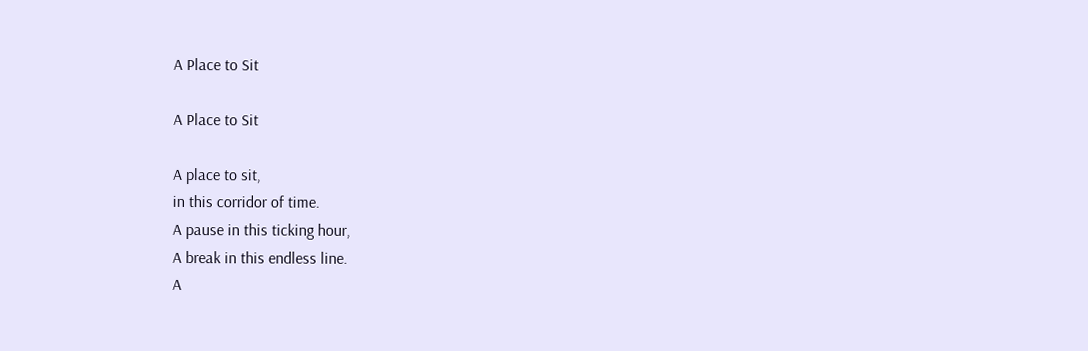A Place to Sit

A Place to Sit

A place to sit,
in this corridor of time.
A pause in this ticking hour,
A break in this endless line.
A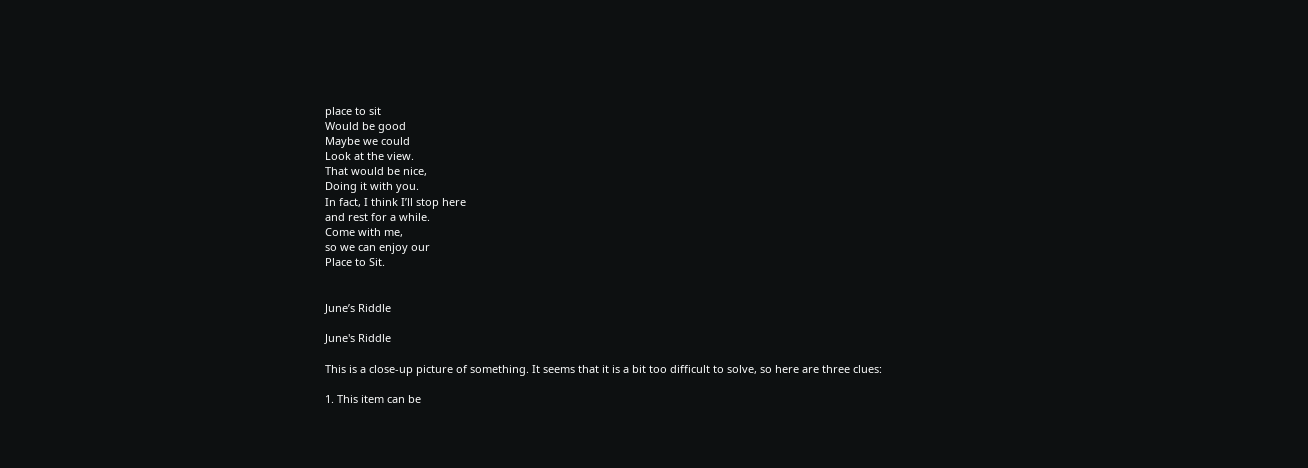place to sit
Would be good
Maybe we could
Look at the view.
That would be nice,
Doing it with you.
In fact, I think I’ll stop here
and rest for a while.
Come with me,
so we can enjoy our
Place to Sit.


June’s Riddle

June's Riddle

This is a close-up picture of something. It seems that it is a bit too difficult to solve, so here are three clues:

1. This item can be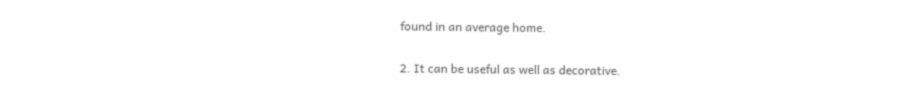found in an average home.

2. It can be useful as well as decorative.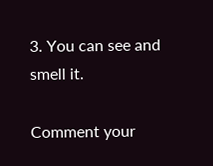3. You can see and smell it.

Comment your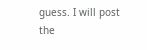guess. I will post the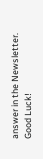answer in the Newsletter. Good Luck!